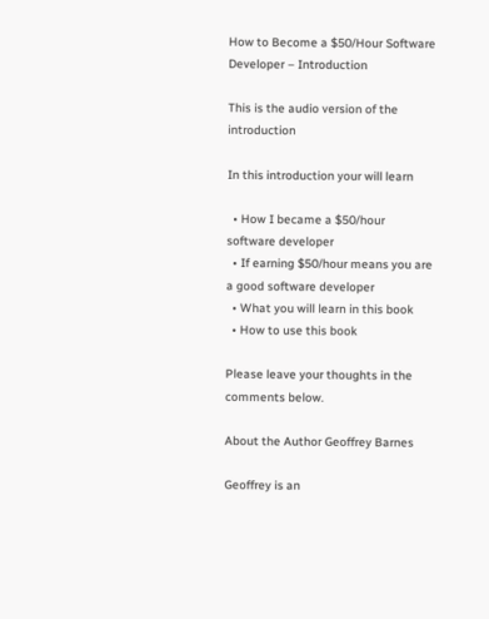How to Become a $50/Hour Software Developer – Introduction

This is the audio version of the introduction

In this introduction your will learn

  • How I became a $50/hour software developer
  • If earning $50/hour means you are a good software developer
  • What you will learn in this book
  • How to use this book

Please leave your thoughts in the comments below.

About the Author Geoffrey Barnes

Geoffrey is an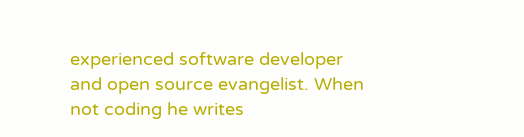experienced software developer and open source evangelist. When not coding he writes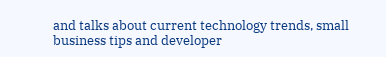and talks about current technology trends, small business tips and developer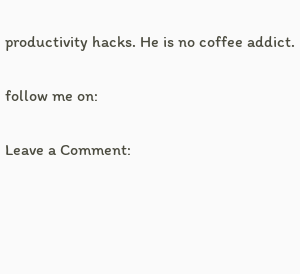productivity hacks. He is no coffee addict.

follow me on:

Leave a Comment: